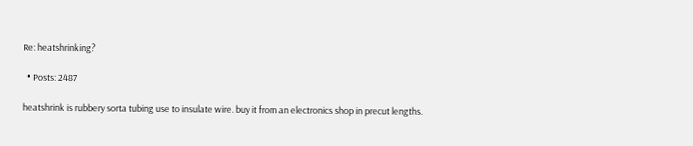Re: heatshrinking?

  • Posts: 2487

heatshrink is rubbery sorta tubing use to insulate wire. buy it from an electronics shop in precut lengths.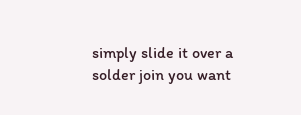simply slide it over a solder join you want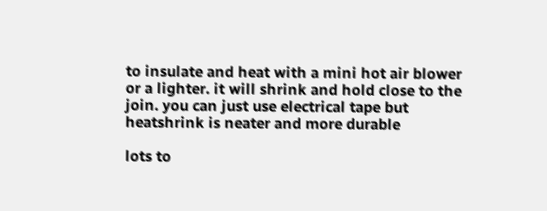to insulate and heat with a mini hot air blower or a lighter. it will shrink and hold close to the join. you can just use electrical tape but heatshrink is neater and more durable

lots to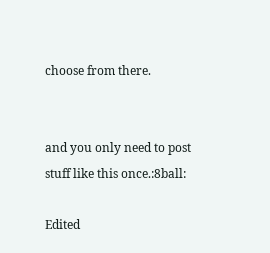choose from there.


and you only need to post stuff like this once.:8ball:

Edited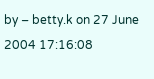by – betty.k on 27 June 2004 17:16:08